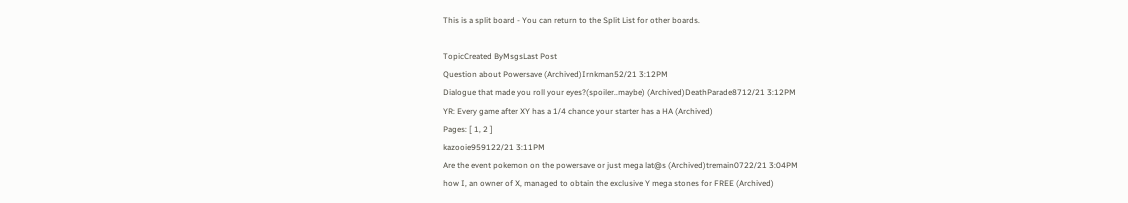This is a split board - You can return to the Split List for other boards.

TopicCreated ByMsgsLast Post
Question about Powersave (Archived)Irnkman52/21 3:12PM
Dialogue that made you roll your eyes?(spoiler..maybe) (Archived)DeathParade8712/21 3:12PM
YR: Every game after XY has a 1/4 chance your starter has a HA (Archived)
Pages: [ 1, 2 ]
kazooie959122/21 3:11PM
Are the event pokemon on the powersave or just mega lat@s (Archived)tremain0722/21 3:04PM
how I, an owner of X, managed to obtain the exclusive Y mega stones for FREE (Archived)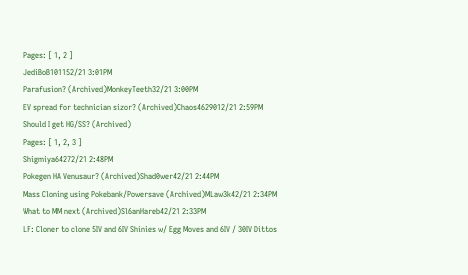Pages: [ 1, 2 ]
JediBoB101152/21 3:01PM
Parafusion? (Archived)MonkeyTeeth32/21 3:00PM
EV spread for technician sizor? (Archived)Chaos4629012/21 2:59PM
Should I get HG/SS? (Archived)
Pages: [ 1, 2, 3 ]
Shigmiya64272/21 2:48PM
Pokegen HA Venusaur? (Archived)Shad0wer42/21 2:44PM
Mass Cloning using Pokebank/Powersave (Archived)MLaw3k42/21 2:34PM
What to MM next (Archived)Sl6anHareb42/21 2:33PM
LF: Cloner to clone 5IV and 6IV Shinies w/ Egg Moves and 6IV / 30IV Dittos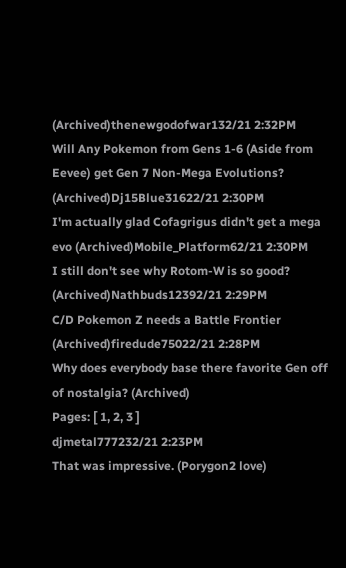(Archived)thenewgodofwar132/21 2:32PM
Will Any Pokemon from Gens 1-6 (Aside from Eevee) get Gen 7 Non-Mega Evolutions? (Archived)Dj15Blue31622/21 2:30PM
I'm actually glad Cofagrigus didn't get a mega evo (Archived)Mobile_Platform62/21 2:30PM
I still don't see why Rotom-W is so good? (Archived)Nathbuds12392/21 2:29PM
C/D Pokemon Z needs a Battle Frontier (Archived)firedude75022/21 2:28PM
Why does everybody base there favorite Gen off of nostalgia? (Archived)
Pages: [ 1, 2, 3 ]
djmetal777232/21 2:23PM
That was impressive. (Porygon2 love)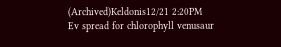(Archived)Keldonis12/21 2:20PM
Ev spread for chlorophyll venusaur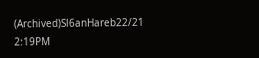(Archived)Sl6anHareb22/21 2:19PM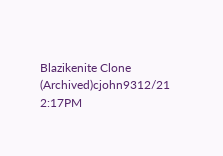Blazikenite Clone (Archived)cjohn9312/21 2:17PM